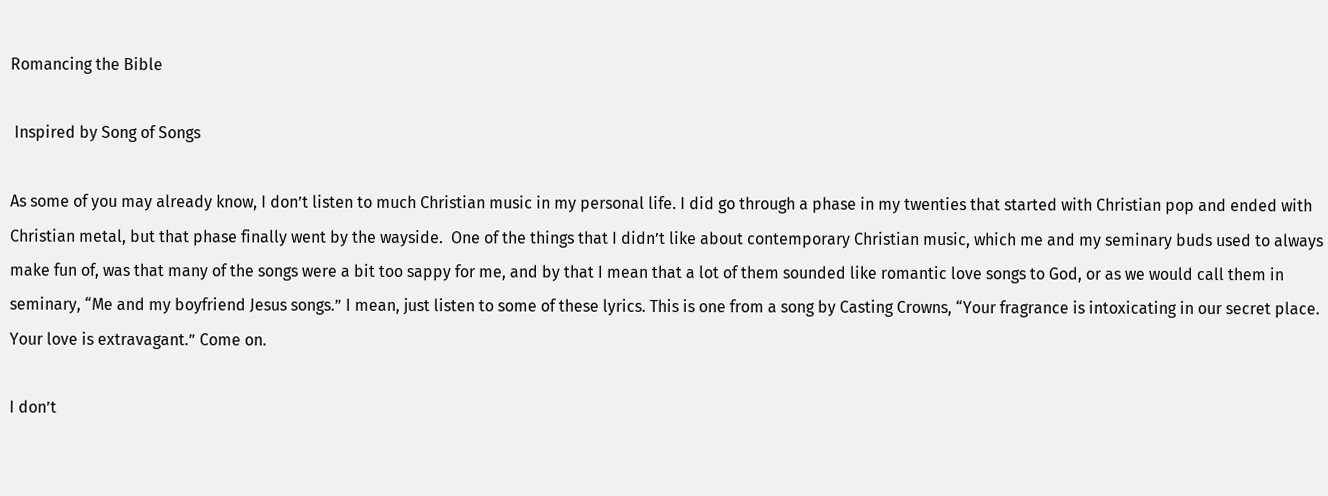Romancing the Bible

 Inspired by Song of Songs

As some of you may already know, I don’t listen to much Christian music in my personal life. I did go through a phase in my twenties that started with Christian pop and ended with Christian metal, but that phase finally went by the wayside.  One of the things that I didn’t like about contemporary Christian music, which me and my seminary buds used to always make fun of, was that many of the songs were a bit too sappy for me, and by that I mean that a lot of them sounded like romantic love songs to God, or as we would call them in seminary, “Me and my boyfriend Jesus songs.” I mean, just listen to some of these lyrics. This is one from a song by Casting Crowns, “Your fragrance is intoxicating in our secret place. Your love is extravagant.” Come on.

I don’t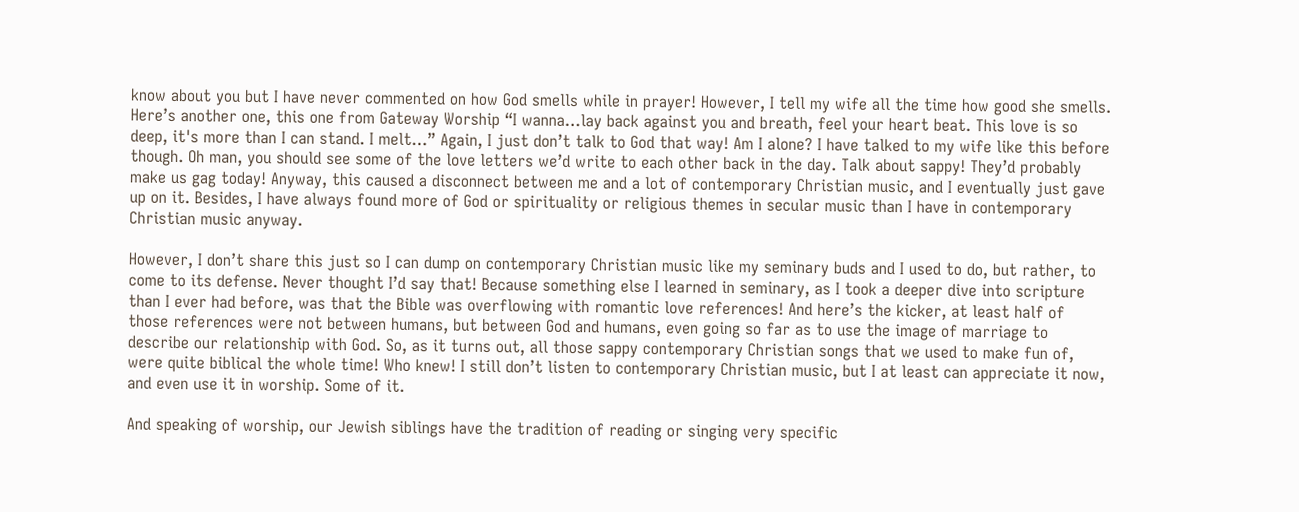know about you but I have never commented on how God smells while in prayer! However, I tell my wife all the time how good she smells. Here’s another one, this one from Gateway Worship “I wanna…lay back against you and breath, feel your heart beat. This love is so deep, it's more than I can stand. I melt…” Again, I just don’t talk to God that way! Am I alone? I have talked to my wife like this before though. Oh man, you should see some of the love letters we’d write to each other back in the day. Talk about sappy! They’d probably make us gag today! Anyway, this caused a disconnect between me and a lot of contemporary Christian music, and I eventually just gave up on it. Besides, I have always found more of God or spirituality or religious themes in secular music than I have in contemporary Christian music anyway.

However, I don’t share this just so I can dump on contemporary Christian music like my seminary buds and I used to do, but rather, to come to its defense. Never thought I’d say that! Because something else I learned in seminary, as I took a deeper dive into scripture than I ever had before, was that the Bible was overflowing with romantic love references! And here’s the kicker, at least half of those references were not between humans, but between God and humans, even going so far as to use the image of marriage to describe our relationship with God. So, as it turns out, all those sappy contemporary Christian songs that we used to make fun of, were quite biblical the whole time! Who knew! I still don’t listen to contemporary Christian music, but I at least can appreciate it now, and even use it in worship. Some of it.

And speaking of worship, our Jewish siblings have the tradition of reading or singing very specific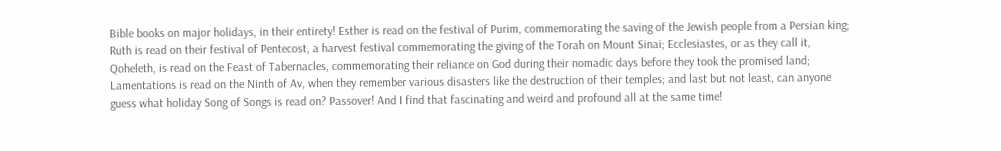Bible books on major holidays, in their entirety! Esther is read on the festival of Purim, commemorating the saving of the Jewish people from a Persian king; Ruth is read on their festival of Pentecost, a harvest festival commemorating the giving of the Torah on Mount Sinai; Ecclesiastes, or as they call it, Qoheleth, is read on the Feast of Tabernacles, commemorating their reliance on God during their nomadic days before they took the promised land; Lamentations is read on the Ninth of Av, when they remember various disasters like the destruction of their temples; and last but not least, can anyone guess what holiday Song of Songs is read on? Passover! And I find that fascinating and weird and profound all at the same time!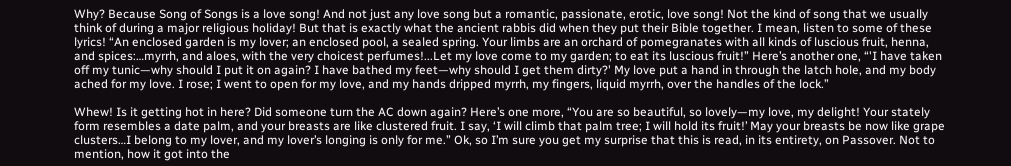Why? Because Song of Songs is a love song! And not just any love song but a romantic, passionate, erotic, love song! Not the kind of song that we usually think of during a major religious holiday! But that is exactly what the ancient rabbis did when they put their Bible together. I mean, listen to some of these lyrics! “An enclosed garden is my lover; an enclosed pool, a sealed spring. Your limbs are an orchard of pomegranates with all kinds of luscious fruit, henna, and spices:…myrrh, and aloes, with the very choicest perfumes!...Let my love come to my garden; to eat its luscious fruit!” Here’s another one, “'I have taken off my tunic—why should I put it on again? I have bathed my feet—why should I get them dirty?' My love put a hand in through the latch hole, and my body ached for my love. I rose; I went to open for my love, and my hands dripped myrrh, my fingers, liquid myrrh, over the handles of the lock.”

Whew! Is it getting hot in here? Did someone turn the AC down again? Here’s one more, “You are so beautiful, so lovely—my love, my delight! Your stately form resembles a date palm, and your breasts are like clustered fruit. I say, ‘I will climb that palm tree; I will hold its fruit!’ May your breasts be now like grape clusters…I belong to my lover, and my lover’s longing is only for me.” Ok, so I’m sure you get my surprise that this is read, in its entirety, on Passover. Not to mention, how it got into the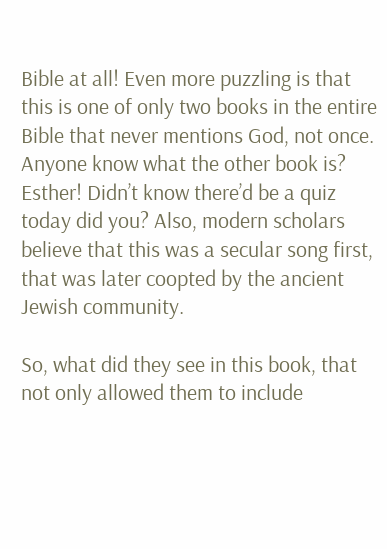Bible at all! Even more puzzling is that this is one of only two books in the entire Bible that never mentions God, not once. Anyone know what the other book is? Esther! Didn’t know there’d be a quiz today did you? Also, modern scholars believe that this was a secular song first, that was later coopted by the ancient Jewish community.

So, what did they see in this book, that not only allowed them to include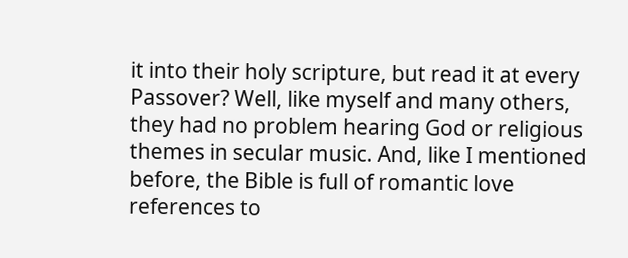it into their holy scripture, but read it at every Passover? Well, like myself and many others, they had no problem hearing God or religious themes in secular music. And, like I mentioned before, the Bible is full of romantic love references to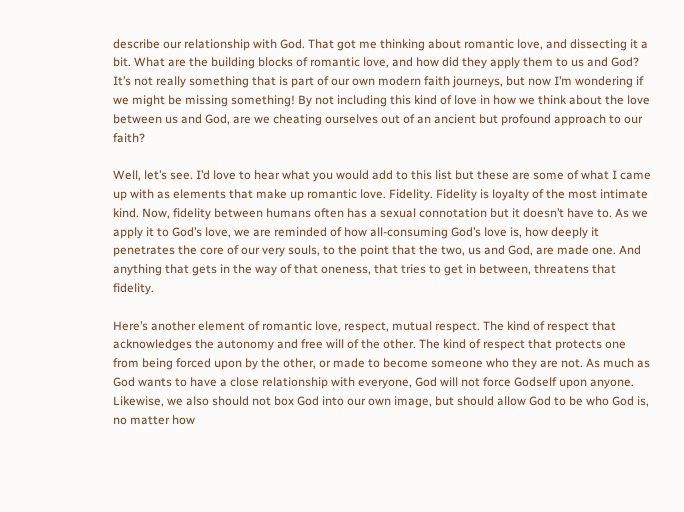describe our relationship with God. That got me thinking about romantic love, and dissecting it a bit. What are the building blocks of romantic love, and how did they apply them to us and God? It’s not really something that is part of our own modern faith journeys, but now I’m wondering if we might be missing something! By not including this kind of love in how we think about the love between us and God, are we cheating ourselves out of an ancient but profound approach to our faith?

Well, let’s see. I’d love to hear what you would add to this list but these are some of what I came up with as elements that make up romantic love. Fidelity. Fidelity is loyalty of the most intimate kind. Now, fidelity between humans often has a sexual connotation but it doesn’t have to. As we apply it to God’s love, we are reminded of how all-consuming God’s love is, how deeply it penetrates the core of our very souls, to the point that the two, us and God, are made one. And anything that gets in the way of that oneness, that tries to get in between, threatens that fidelity.

Here’s another element of romantic love, respect, mutual respect. The kind of respect that acknowledges the autonomy and free will of the other. The kind of respect that protects one from being forced upon by the other, or made to become someone who they are not. As much as God wants to have a close relationship with everyone, God will not force Godself upon anyone. Likewise, we also should not box God into our own image, but should allow God to be who God is, no matter how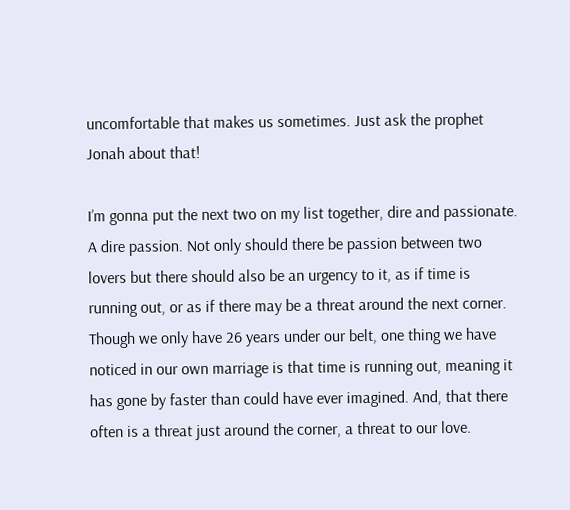uncomfortable that makes us sometimes. Just ask the prophet Jonah about that!

I’m gonna put the next two on my list together, dire and passionate. A dire passion. Not only should there be passion between two lovers but there should also be an urgency to it, as if time is running out, or as if there may be a threat around the next corner. Though we only have 26 years under our belt, one thing we have noticed in our own marriage is that time is running out, meaning it has gone by faster than could have ever imagined. And, that there often is a threat just around the corner, a threat to our love.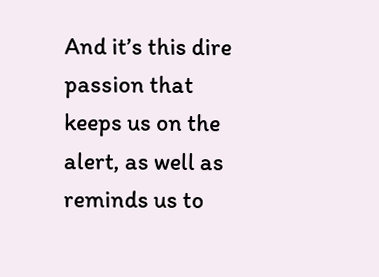And it’s this dire passion that keeps us on the alert, as well as reminds us to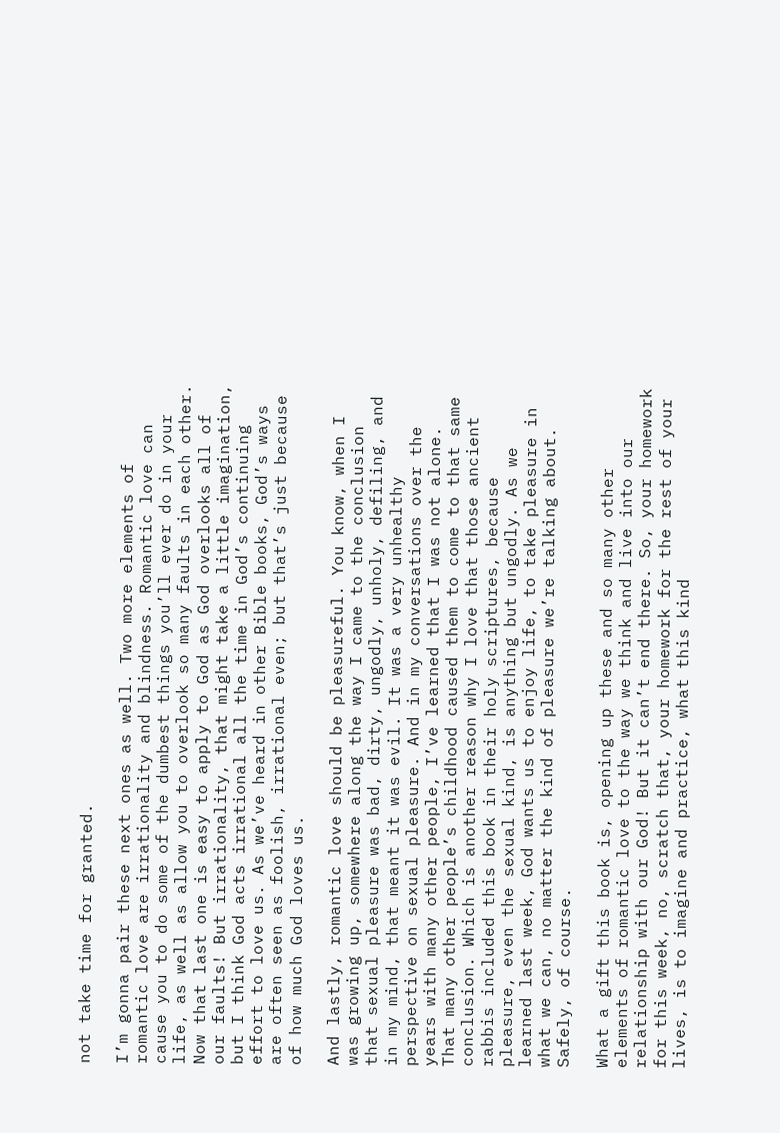not take time for granted.

I’m gonna pair these next ones as well. Two more elements of romantic love are irrationality and blindness. Romantic love can cause you to do some of the dumbest things you’ll ever do in your life, as well as allow you to overlook so many faults in each other. Now that last one is easy to apply to God as God overlooks all of our faults! But irrationality, that might take a little imagination, but I think God acts irrational all the time in God’s continuing effort to love us. As we’ve heard in other Bible books, God’s ways are often seen as foolish, irrational even; but that’s just because of how much God loves us.

And lastly, romantic love should be pleasureful. You know, when I was growing up, somewhere along the way I came to the conclusion that sexual pleasure was bad, dirty, ungodly, unholy, defiling, and in my mind, that meant it was evil. It was a very unhealthy perspective on sexual pleasure. And in my conversations over the years with many other people, I’ve learned that I was not alone. That many other people’s childhood caused them to come to that same conclusion. Which is another reason why I love that those ancient rabbis included this book in their holy scriptures, because pleasure, even the sexual kind, is anything but ungodly. As we learned last week, God wants us to enjoy life, to take pleasure in what we can, no matter the kind of pleasure we’re talking about. Safely, of course.

What a gift this book is, opening up these and so many other elements of romantic love to the way we think and live into our relationship with our God! But it can’t end there. So, your homework for this week, no, scratch that, your homework for the rest of your lives, is to imagine and practice, what this kind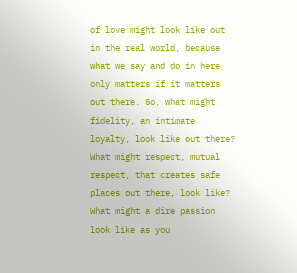of love might look like out in the real world, because what we say and do in here only matters if it matters out there. So, what might fidelity, an intimate loyalty, look like out there? What might respect, mutual respect, that creates safe places out there, look like? What might a dire passion look like as you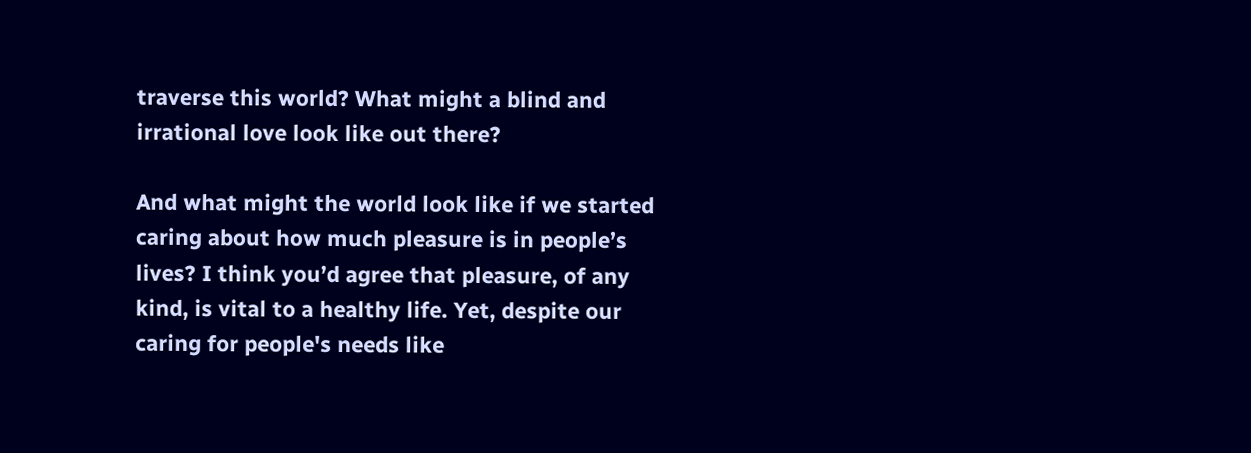traverse this world? What might a blind and irrational love look like out there?

And what might the world look like if we started caring about how much pleasure is in people’s lives? I think you’d agree that pleasure, of any kind, is vital to a healthy life. Yet, despite our caring for people's needs like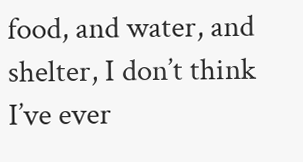food, and water, and shelter, I don’t think I’ve ever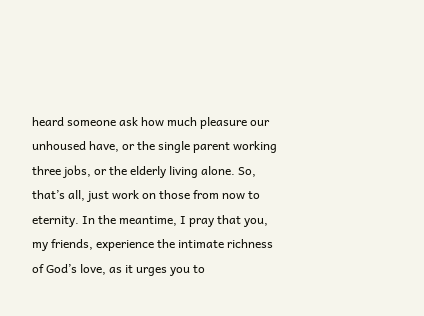heard someone ask how much pleasure our unhoused have, or the single parent working three jobs, or the elderly living alone. So, that’s all, just work on those from now to eternity. In the meantime, I pray that you, my friends, experience the intimate richness of God’s love, as it urges you to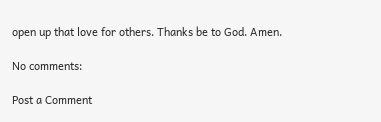open up that love for others. Thanks be to God. Amen.

No comments:

Post a Comment